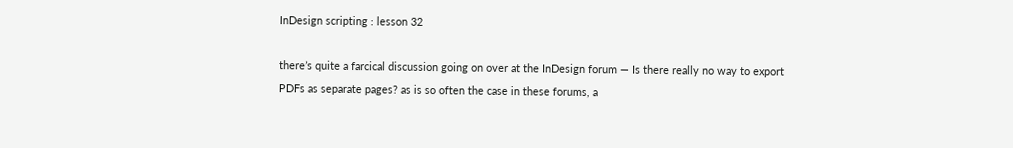InDesign scripting : lesson 32

there’s quite a farcical discussion going on over at the InDesign forum — Is there really no way to export PDFs as separate pages? as is so often the case in these forums, a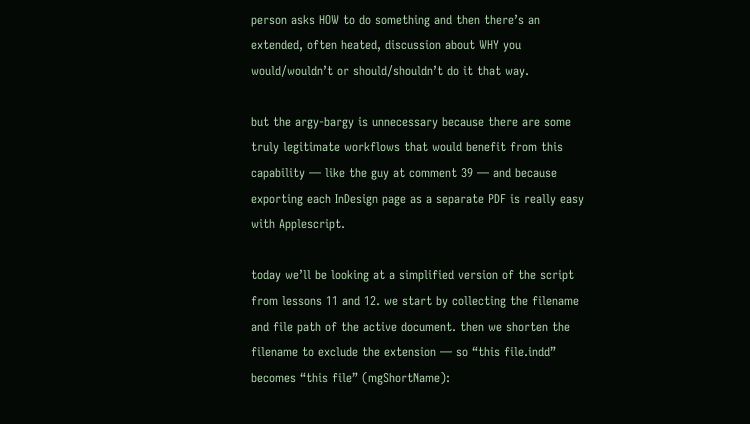person asks HOW to do something and then there’s an extended, often heated, discussion about WHY you would/wouldn’t or should/shouldn’t do it that way.

but the argy-bargy is unnecessary because there are some truly legitimate workflows that would benefit from this capability — like the guy at comment 39 — and because exporting each InDesign page as a separate PDF is really easy with Applescript.

today we’ll be looking at a simplified version of the script from lessons 11 and 12. we start by collecting the filename and file path of the active document. then we shorten the filename to exclude the extension — so “this file.indd” becomes “this file” (mgShortName):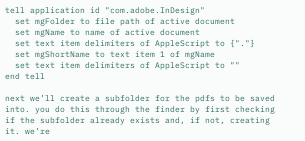tell application id "com.adobe.InDesign"
  set mgFolder to file path of active document
  set mgName to name of active document
  set text item delimiters of AppleScript to {"."}
  set mgShortName to text item 1 of mgName
  set text item delimiters of AppleScript to ""
end tell

next we’ll create a subfolder for the pdfs to be saved into. you do this through the finder by first checking if the subfolder already exists and, if not, creating it. we’re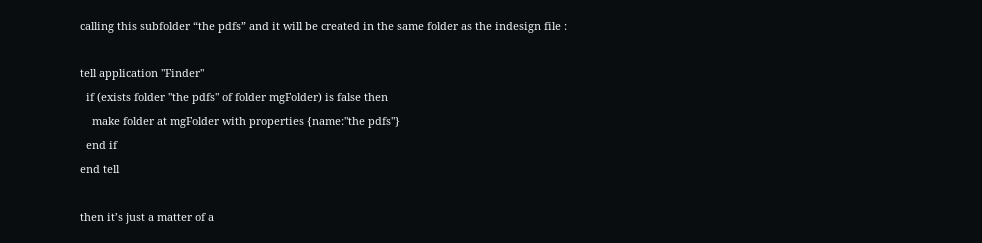calling this subfolder “the pdfs” and it will be created in the same folder as the indesign file :

tell application "Finder"
  if (exists folder "the pdfs" of folder mgFolder) is false then
    make folder at mgFolder with properties {name:"the pdfs"}
  end if
end tell

then it’s just a matter of a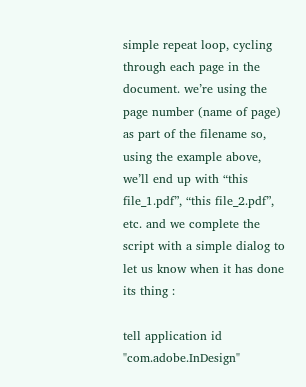simple repeat loop, cycling through each page in the document. we’re using the page number (name of page) as part of the filename so, using the example above, we’ll end up with “this file_1.pdf”, “this file_2.pdf”, etc. and we complete the script with a simple dialog to let us know when it has done its thing :

tell application id "com.adobe.InDesign"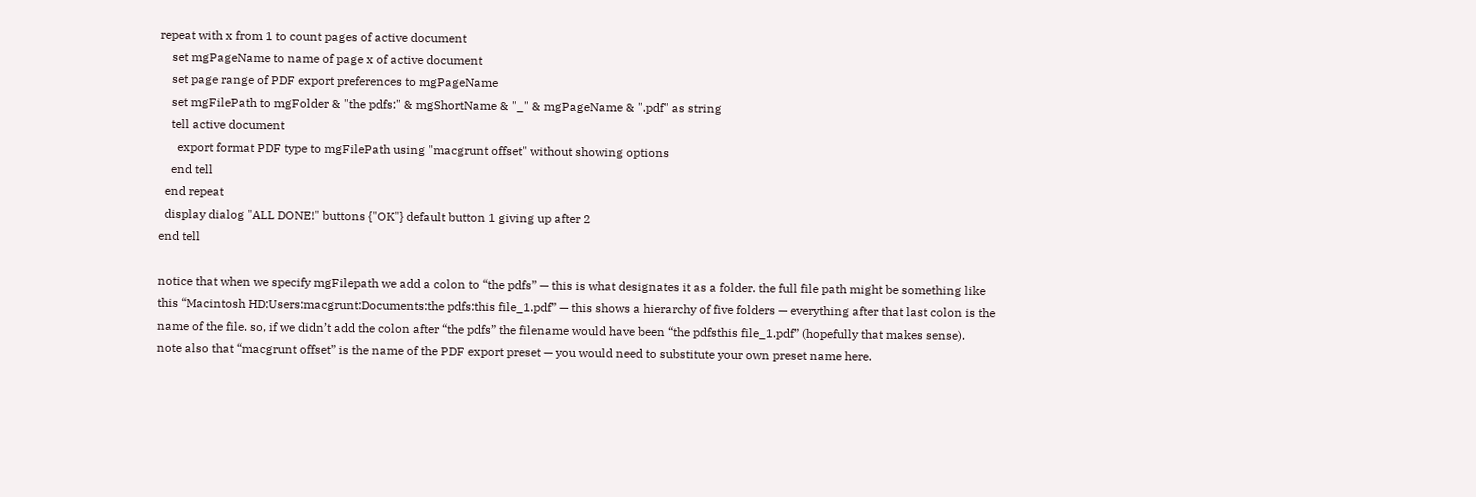repeat with x from 1 to count pages of active document
    set mgPageName to name of page x of active document
    set page range of PDF export preferences to mgPageName
    set mgFilePath to mgFolder & "the pdfs:" & mgShortName & "_" & mgPageName & ".pdf" as string
    tell active document
      export format PDF type to mgFilePath using "macgrunt offset" without showing options
    end tell
  end repeat
  display dialog "ALL DONE!" buttons {"OK"} default button 1 giving up after 2
end tell

notice that when we specify mgFilepath we add a colon to “the pdfs” — this is what designates it as a folder. the full file path might be something like this “Macintosh HD:Users:macgrunt:Documents:the pdfs:this file_1.pdf” — this shows a hierarchy of five folders — everything after that last colon is the name of the file. so, if we didn’t add the colon after “the pdfs” the filename would have been “the pdfsthis file_1.pdf” (hopefully that makes sense).
note also that “macgrunt offset” is the name of the PDF export preset — you would need to substitute your own preset name here.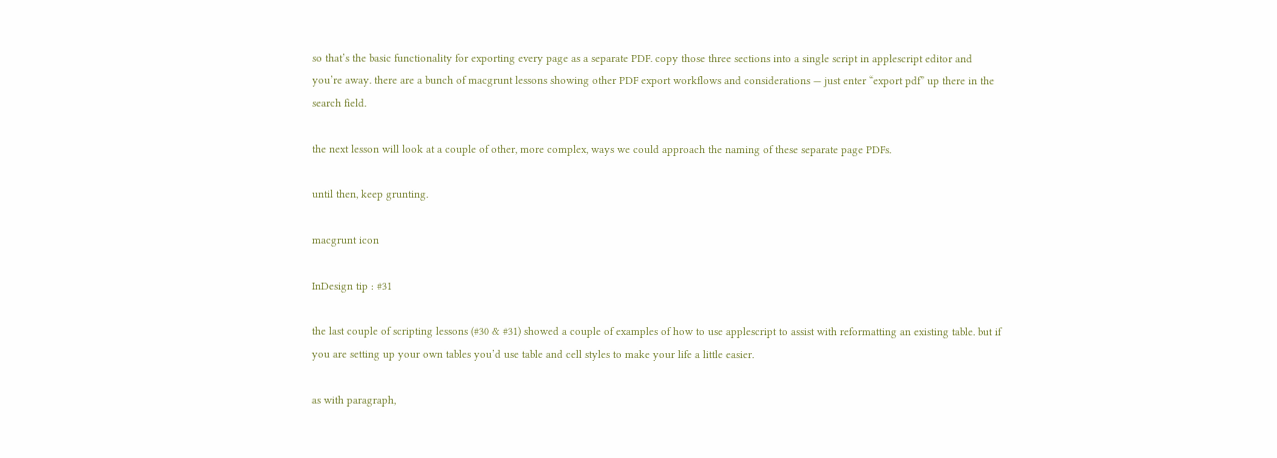so that’s the basic functionality for exporting every page as a separate PDF. copy those three sections into a single script in applescript editor and you’re away. there are a bunch of macgrunt lessons showing other PDF export workflows and considerations — just enter “export pdf” up there in the search field.

the next lesson will look at a couple of other, more complex, ways we could approach the naming of these separate page PDFs.

until then, keep grunting.

macgrunt icon

InDesign tip : #31

the last couple of scripting lessons (#30 & #31) showed a couple of examples of how to use applescript to assist with reformatting an existing table. but if you are setting up your own tables you’d use table and cell styles to make your life a little easier.

as with paragraph,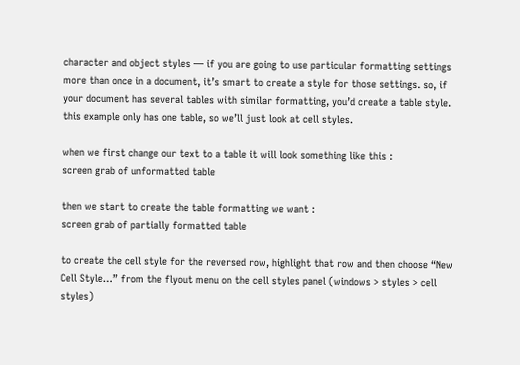character and object styles — if you are going to use particular formatting settings more than once in a document, it’s smart to create a style for those settings. so, if your document has several tables with similar formatting, you’d create a table style. this example only has one table, so we’ll just look at cell styles.

when we first change our text to a table it will look something like this :
screen grab of unformatted table

then we start to create the table formatting we want :
screen grab of partially formatted table

to create the cell style for the reversed row, highlight that row and then choose “New Cell Style…” from the flyout menu on the cell styles panel (windows > styles > cell styles)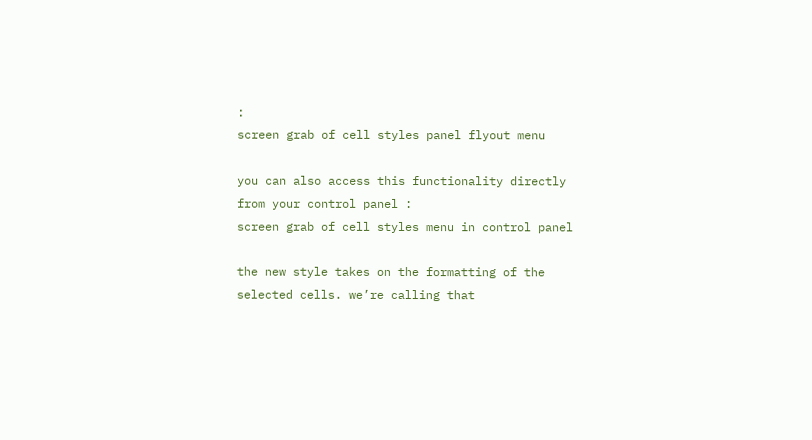:
screen grab of cell styles panel flyout menu

you can also access this functionality directly from your control panel :
screen grab of cell styles menu in control panel

the new style takes on the formatting of the selected cells. we’re calling that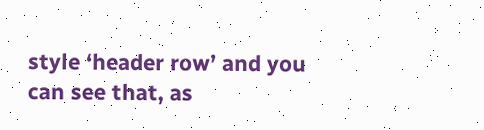style ‘header row’ and you can see that, as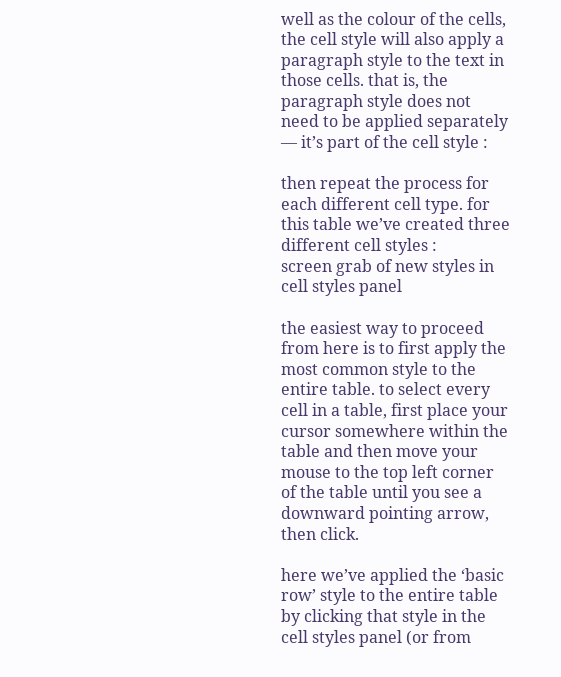well as the colour of the cells, the cell style will also apply a paragraph style to the text in those cells. that is, the paragraph style does not need to be applied separately — it’s part of the cell style :

then repeat the process for each different cell type. for this table we’ve created three different cell styles :
screen grab of new styles in cell styles panel

the easiest way to proceed from here is to first apply the most common style to the entire table. to select every cell in a table, first place your cursor somewhere within the table and then move your mouse to the top left corner of the table until you see a downward pointing arrow, then click.

here we’ve applied the ‘basic row’ style to the entire table by clicking that style in the cell styles panel (or from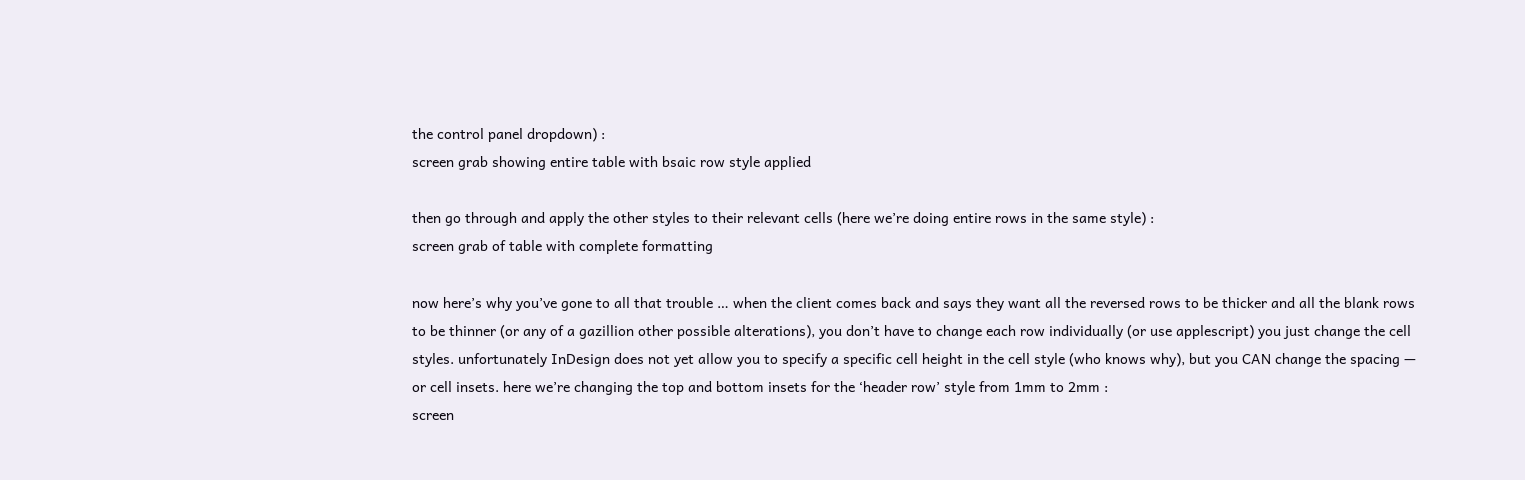the control panel dropdown) :
screen grab showing entire table with bsaic row style applied

then go through and apply the other styles to their relevant cells (here we’re doing entire rows in the same style) :
screen grab of table with complete formatting

now here’s why you’ve gone to all that trouble … when the client comes back and says they want all the reversed rows to be thicker and all the blank rows to be thinner (or any of a gazillion other possible alterations), you don’t have to change each row individually (or use applescript) you just change the cell styles. unfortunately InDesign does not yet allow you to specify a specific cell height in the cell style (who knows why), but you CAN change the spacing — or cell insets. here we’re changing the top and bottom insets for the ‘header row’ style from 1mm to 2mm :
screen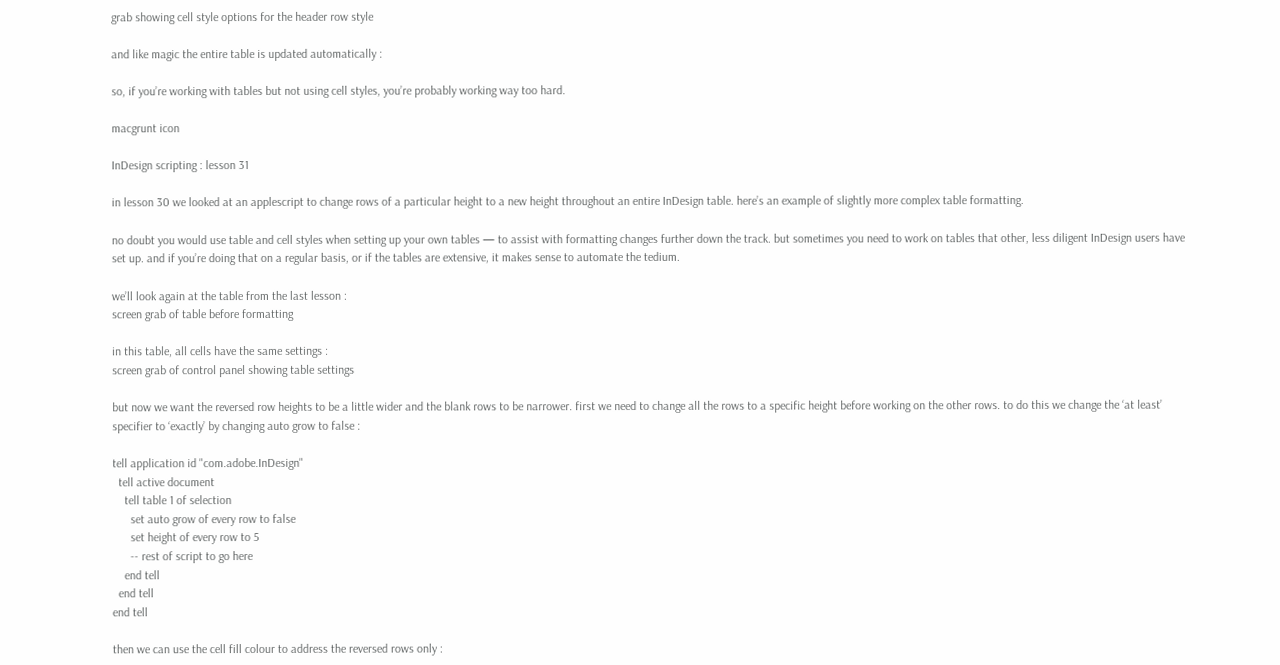grab showing cell style options for the header row style

and like magic the entire table is updated automatically :

so, if you’re working with tables but not using cell styles, you’re probably working way too hard.

macgrunt icon

InDesign scripting : lesson 31

in lesson 30 we looked at an applescript to change rows of a particular height to a new height throughout an entire InDesign table. here’s an example of slightly more complex table formatting.

no doubt you would use table and cell styles when setting up your own tables — to assist with formatting changes further down the track. but sometimes you need to work on tables that other, less diligent InDesign users have set up. and if you’re doing that on a regular basis, or if the tables are extensive, it makes sense to automate the tedium.

we’ll look again at the table from the last lesson :
screen grab of table before formatting

in this table, all cells have the same settings :
screen grab of control panel showing table settings

but now we want the reversed row heights to be a little wider and the blank rows to be narrower. first we need to change all the rows to a specific height before working on the other rows. to do this we change the ‘at least’ specifier to ‘exactly’ by changing auto grow to false :

tell application id "com.adobe.InDesign"
  tell active document
    tell table 1 of selection
      set auto grow of every row to false
      set height of every row to 5
      -- rest of script to go here
    end tell
  end tell
end tell

then we can use the cell fill colour to address the reversed rows only :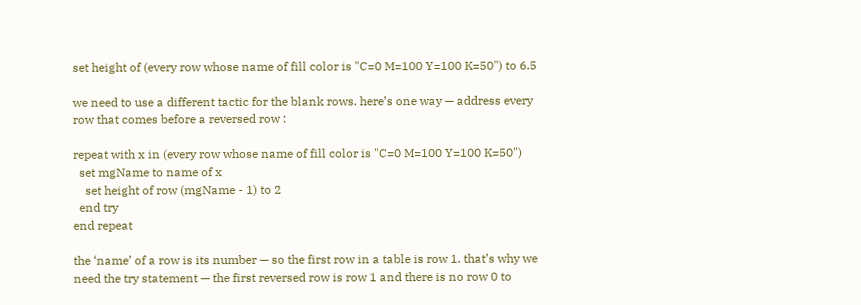set height of (every row whose name of fill color is "C=0 M=100 Y=100 K=50") to 6.5

we need to use a different tactic for the blank rows. here’s one way — address every row that comes before a reversed row :

repeat with x in (every row whose name of fill color is "C=0 M=100 Y=100 K=50")
  set mgName to name of x
    set height of row (mgName - 1) to 2
  end try
end repeat

the ‘name’ of a row is its number — so the first row in a table is row 1. that’s why we need the try statement — the first reversed row is row 1 and there is no row 0 to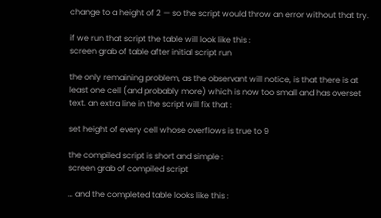change to a height of 2 — so the script would throw an error without that try.

if we run that script the table will look like this :
screen grab of table after initial script run

the only remaining problem, as the observant will notice, is that there is at least one cell (and probably more) which is now too small and has overset text. an extra line in the script will fix that :

set height of every cell whose overflows is true to 9

the compiled script is short and simple :
screen grab of compiled script

… and the completed table looks like this :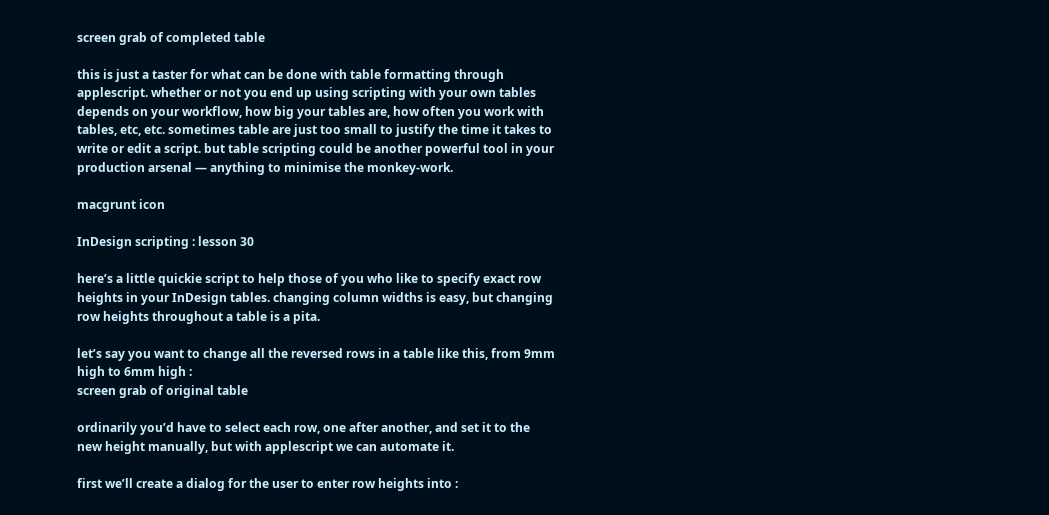screen grab of completed table

this is just a taster for what can be done with table formatting through applescript. whether or not you end up using scripting with your own tables depends on your workflow, how big your tables are, how often you work with tables, etc, etc. sometimes table are just too small to justify the time it takes to write or edit a script. but table scripting could be another powerful tool in your production arsenal — anything to minimise the monkey-work.

macgrunt icon

InDesign scripting : lesson 30

here’s a little quickie script to help those of you who like to specify exact row heights in your InDesign tables. changing column widths is easy, but changing row heights throughout a table is a pita.

let’s say you want to change all the reversed rows in a table like this, from 9mm high to 6mm high :
screen grab of original table

ordinarily you’d have to select each row, one after another, and set it to the new height manually, but with applescript we can automate it.

first we’ll create a dialog for the user to enter row heights into :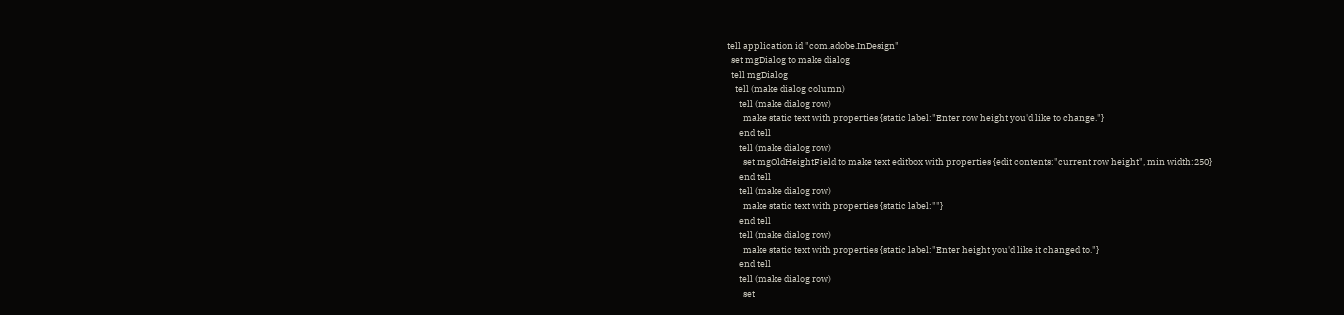tell application id "com.adobe.InDesign"
  set mgDialog to make dialog
  tell mgDialog
    tell (make dialog column)
      tell (make dialog row)
        make static text with properties {static label:"Enter row height you'd like to change."}
      end tell
      tell (make dialog row)
        set mgOldHeightField to make text editbox with properties {edit contents:"current row height", min width:250}
      end tell
      tell (make dialog row)
        make static text with properties {static label:""}
      end tell
      tell (make dialog row)
        make static text with properties {static label:"Enter height you'd like it changed to."}
      end tell
      tell (make dialog row)
        set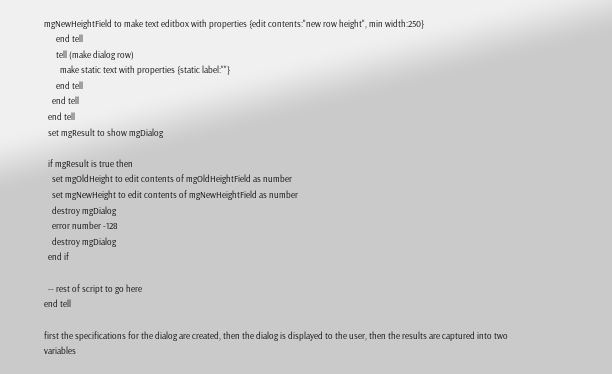mgNewHeightField to make text editbox with properties {edit contents:"new row height", min width:250}
      end tell
      tell (make dialog row)
        make static text with properties {static label:""}
      end tell
    end tell
  end tell
  set mgResult to show mgDialog

  if mgResult is true then
    set mgOldHeight to edit contents of mgOldHeightField as number
    set mgNewHeight to edit contents of mgNewHeightField as number
    destroy mgDialog
    error number -128
    destroy mgDialog
  end if

  -- rest of script to go here
end tell

first the specifications for the dialog are created, then the dialog is displayed to the user, then the results are captured into two variables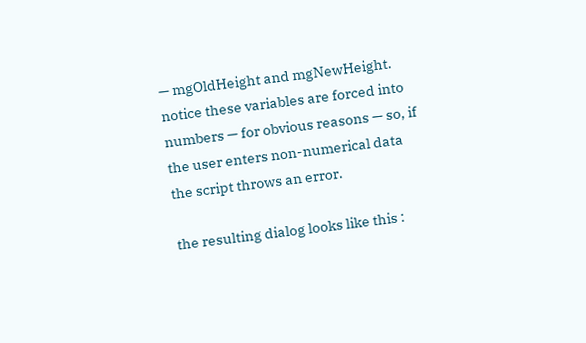— mgOldHeight and mgNewHeight. notice these variables are forced into numbers — for obvious reasons — so, if the user enters non-numerical data the script throws an error.

the resulting dialog looks like this :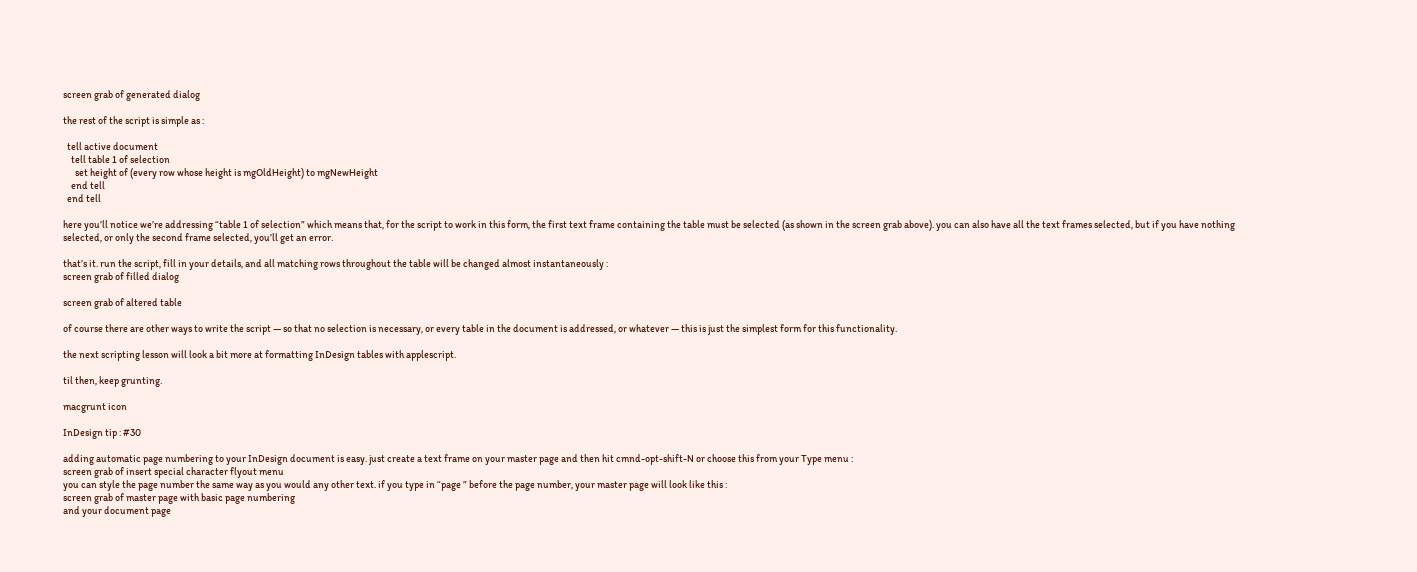screen grab of generated dialog

the rest of the script is simple as :

  tell active document
    tell table 1 of selection
      set height of (every row whose height is mgOldHeight) to mgNewHeight
    end tell
  end tell

here you’ll notice we’re addressing “table 1 of selection” which means that, for the script to work in this form, the first text frame containing the table must be selected (as shown in the screen grab above). you can also have all the text frames selected, but if you have nothing selected, or only the second frame selected, you’ll get an error.

that’s it. run the script, fill in your details, and all matching rows throughout the table will be changed almost instantaneously :
screen grab of filled dialog

screen grab of altered table

of course there are other ways to write the script — so that no selection is necessary, or every table in the document is addressed, or whatever — this is just the simplest form for this functionality.

the next scripting lesson will look a bit more at formatting InDesign tables with applescript.

til then, keep grunting.

macgrunt icon

InDesign tip : #30

adding automatic page numbering to your InDesign document is easy. just create a text frame on your master page and then hit cmnd-opt-shift-N or choose this from your Type menu :
screen grab of insert special character flyout menu
you can style the page number the same way as you would any other text. if you type in “page ” before the page number, your master page will look like this :
screen grab of master page with basic page numbering
and your document page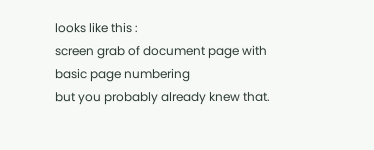looks like this :
screen grab of document page with basic page numbering
but you probably already knew that.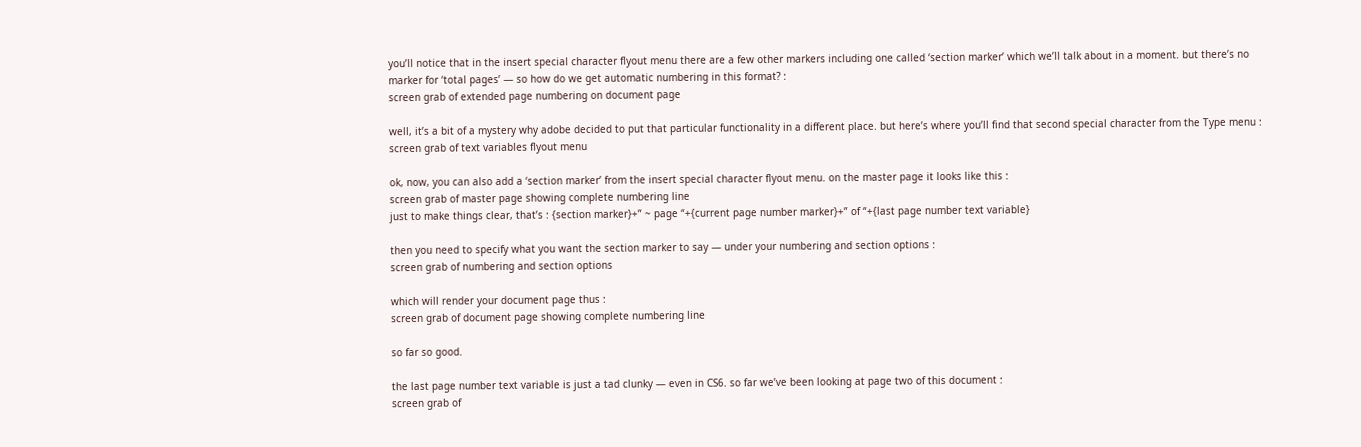you’ll notice that in the insert special character flyout menu there are a few other markers including one called ‘section marker’ which we’ll talk about in a moment. but there’s no marker for ‘total pages’ — so how do we get automatic numbering in this format? :
screen grab of extended page numbering on document page

well, it’s a bit of a mystery why adobe decided to put that particular functionality in a different place. but here’s where you’ll find that second special character from the Type menu :
screen grab of text variables flyout menu

ok, now, you can also add a ‘section marker’ from the insert special character flyout menu. on the master page it looks like this :
screen grab of master page showing complete numbering line
just to make things clear, that’s : {section marker}+” ~ page “+{current page number marker}+” of “+{last page number text variable}

then you need to specify what you want the section marker to say — under your numbering and section options :
screen grab of numbering and section options

which will render your document page thus :
screen grab of document page showing complete numbering line

so far so good.

the last page number text variable is just a tad clunky — even in CS6. so far we’ve been looking at page two of this document :
screen grab of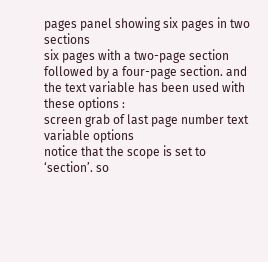pages panel showing six pages in two sections
six pages with a two-page section followed by a four-page section. and the text variable has been used with these options :
screen grab of last page number text variable options
notice that the scope is set to ‘section’. so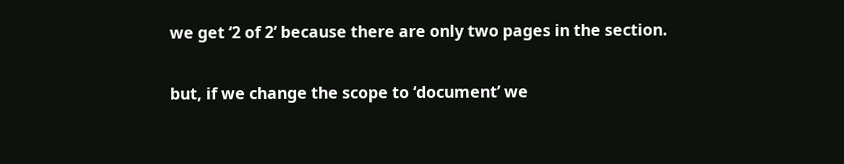we get ‘2 of 2’ because there are only two pages in the section.

but, if we change the scope to ‘document’ we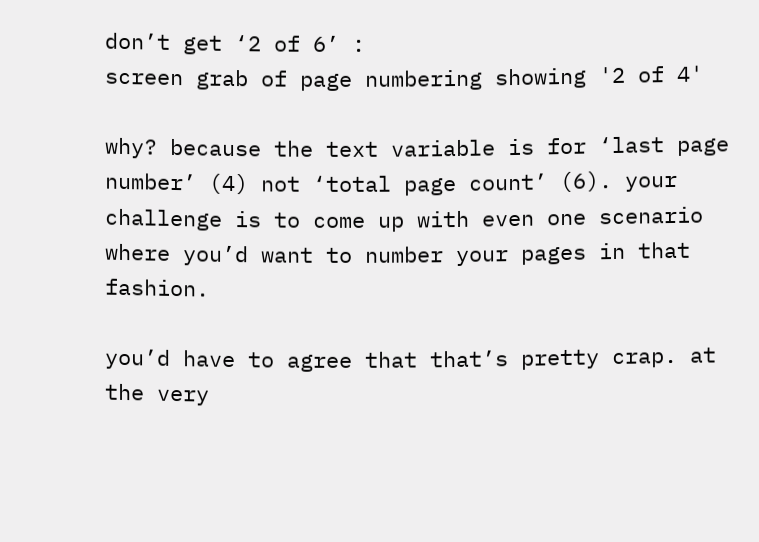don’t get ‘2 of 6’ :
screen grab of page numbering showing '2 of 4'

why? because the text variable is for ‘last page number’ (4) not ‘total page count’ (6). your challenge is to come up with even one scenario where you’d want to number your pages in that fashion.

you’d have to agree that that’s pretty crap. at the very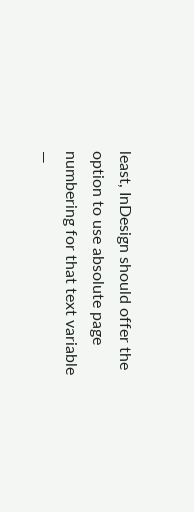least, InDesign should offer the option to use absolute page numbering for that text variable —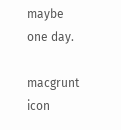maybe one day.

macgrunt icon